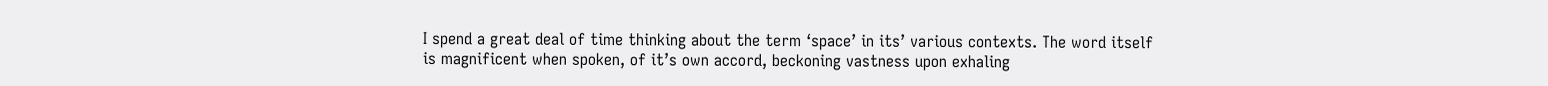I spend a great deal of time thinking about the term ‘space’ in its’ various contexts. The word itself is magnificent when spoken, of it’s own accord, beckoning vastness upon exhaling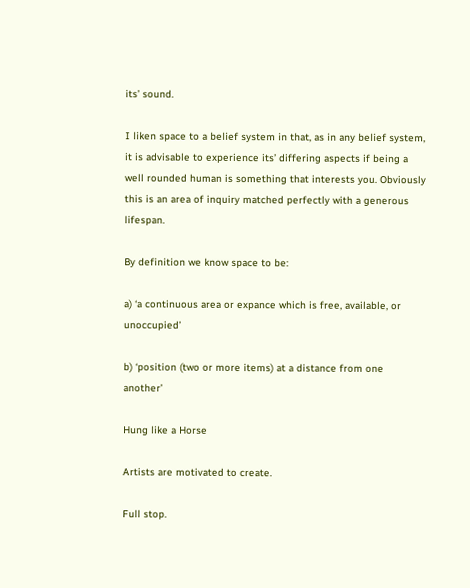its’ sound.

I liken space to a belief system in that, as in any belief system, it is advisable to experience its’ differing aspects if being a well rounded human is something that interests you. Obviously this is an area of inquiry matched perfectly with a generous lifespan.

By definition we know space to be:

a) ‘a continuous area or expance which is free, available, or unoccupied’

b) ‘position (two or more items) at a distance from one another’

Hung like a Horse

Artists are motivated to create.

Full stop.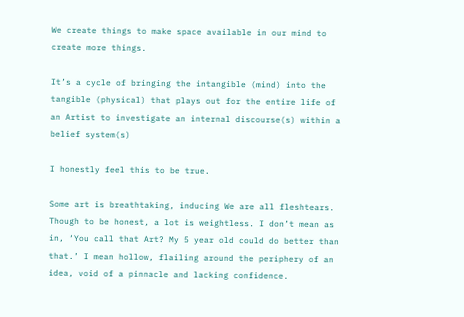We create things to make space available in our mind to create more things.

It’s a cycle of bringing the intangible (mind) into the tangible (physical) that plays out for the entire life of an Artist to investigate an internal discourse(s) within a belief system(s)

I honestly feel this to be true.

Some art is breathtaking, inducing We are all fleshtears. Though to be honest, a lot is weightless. I don’t mean as in, ‘You call that Art? My 5 year old could do better than that.’ I mean hollow, flailing around the periphery of an idea, void of a pinnacle and lacking confidence.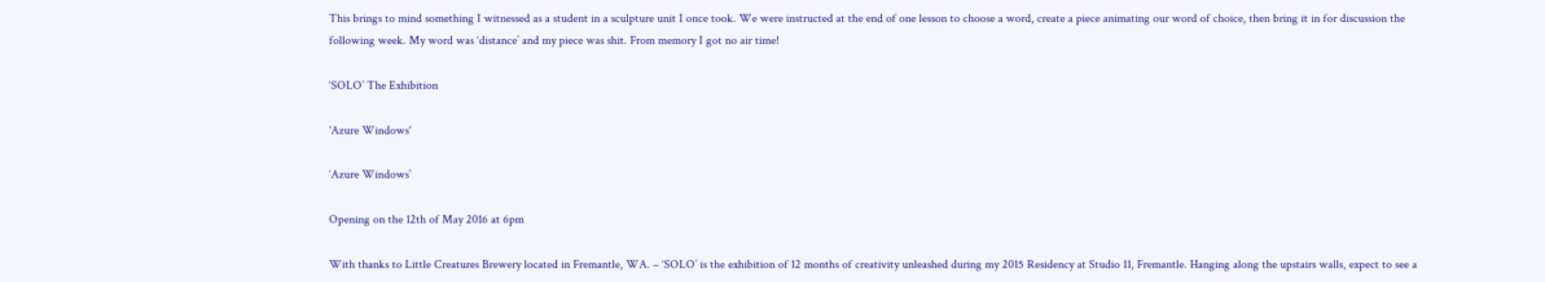This brings to mind something I witnessed as a student in a sculpture unit I once took. We were instructed at the end of one lesson to choose a word, create a piece animating our word of choice, then bring it in for discussion the following week. My word was ‘distance’ and my piece was shit. From memory I got no air time!

‘SOLO’ The Exhibition

'Azure Windows'

‘Azure Windows’

Opening on the 12th of May 2016 at 6pm

With thanks to Little Creatures Brewery located in Fremantle, WA. – ‘SOLO’ is the exhibition of 12 months of creativity unleashed during my 2015 Residency at Studio 11, Fremantle. Hanging along the upstairs walls, expect to see a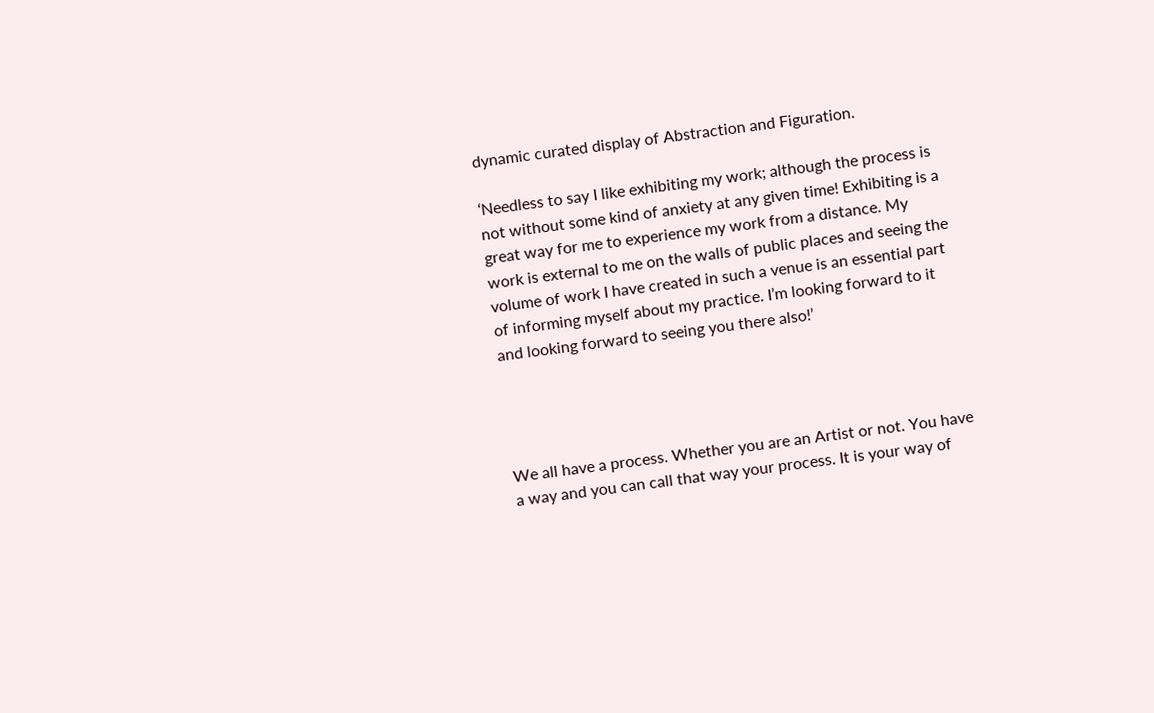dynamic curated display of Abstraction and Figuration.

‘Needless to say I like exhibiting my work; although the process is not without some kind of anxiety at any given time! Exhibiting is a great way for me to experience my work from a distance. My work is external to me on the walls of public places and seeing the volume of work I have created in such a venue is an essential part of informing myself about my practice. I’m looking forward to it and looking forward to seeing you there also!’




We all have a process. Whether you are an Artist or not. You have a way and you can call that way your process. It is your way of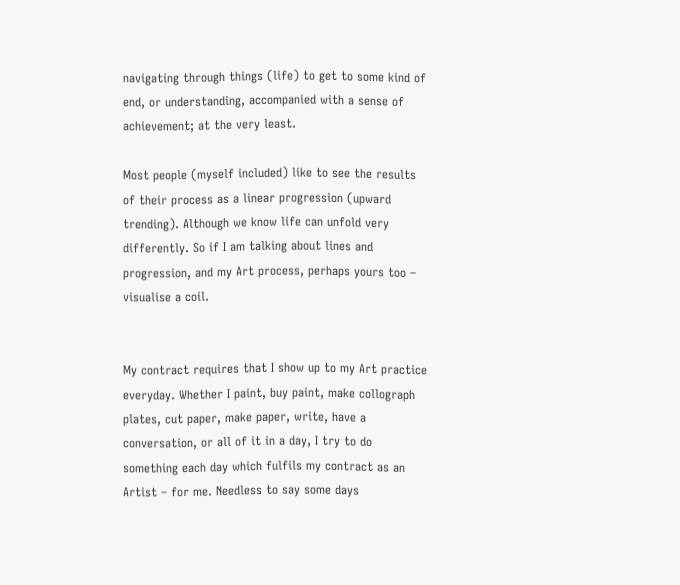navigating through things (life) to get to some kind of end, or understanding, accompanied with a sense of achievement; at the very least.

Most people (myself included) like to see the results of their process as a linear progression (upward trending). Although we know life can unfold very differently. So if I am talking about lines and progression, and my Art process, perhaps yours too – visualise a coil.


My contract requires that I show up to my Art practice everyday. Whether I paint, buy paint, make collograph plates, cut paper, make paper, write, have a conversation, or all of it in a day, I try to do something each day which fulfils my contract as an Artist – for me. Needless to say some days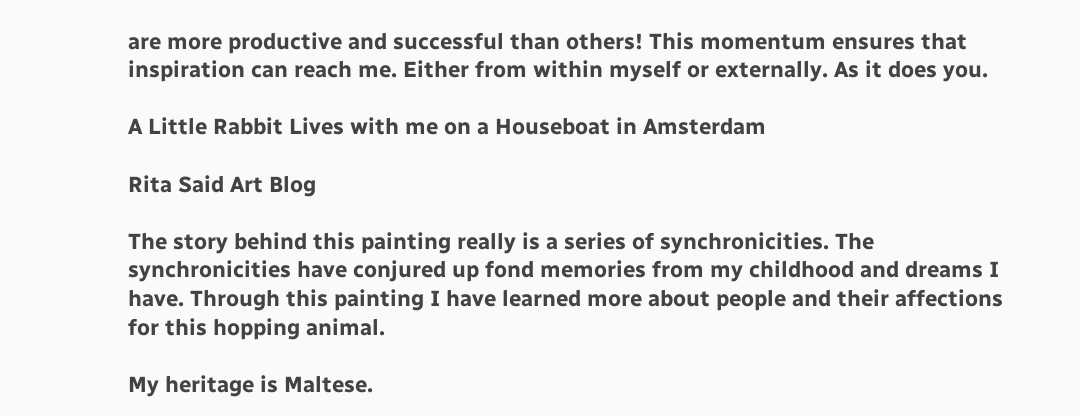are more productive and successful than others! This momentum ensures that inspiration can reach me. Either from within myself or externally. As it does you.

A Little Rabbit Lives with me on a Houseboat in Amsterdam

Rita Said Art Blog

The story behind this painting really is a series of synchronicities. The synchronicities have conjured up fond memories from my childhood and dreams I have. Through this painting I have learned more about people and their affections for this hopping animal.

My heritage is Maltese.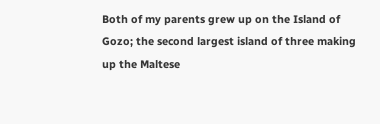Both of my parents grew up on the Island of Gozo; the second largest island of three making up the Maltese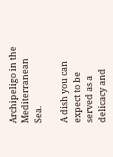Archipeligo in the Mediterranean Sea.

A dish you can expect to be served as a delicacy and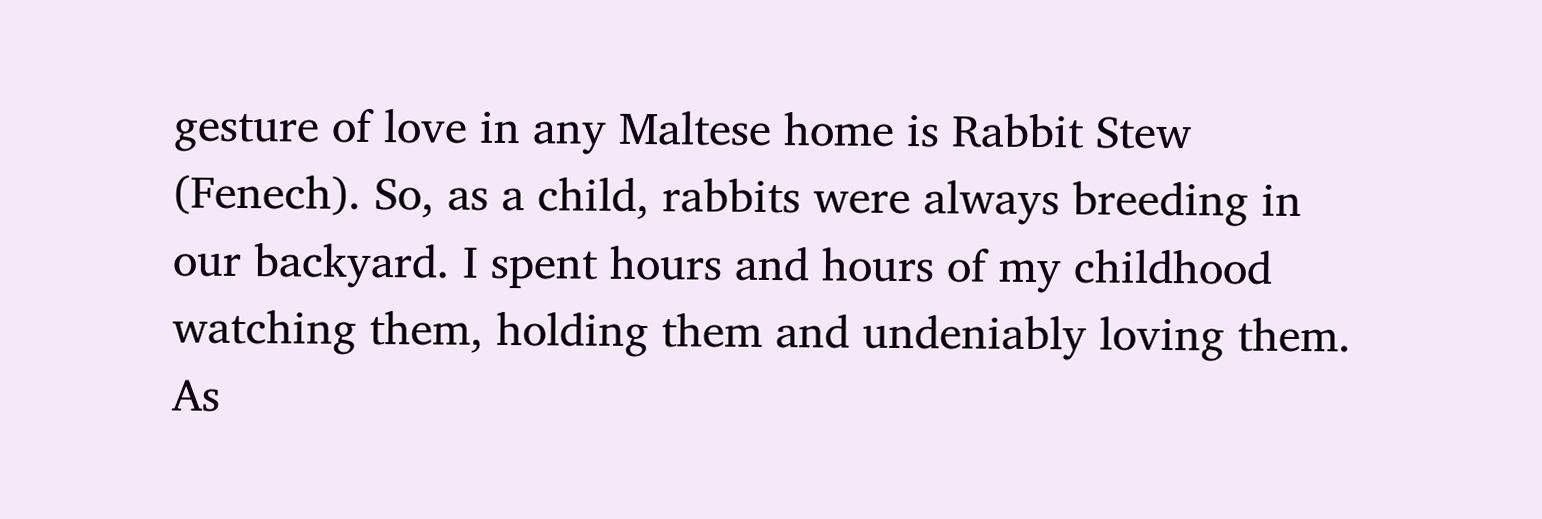gesture of love in any Maltese home is Rabbit Stew (Fenech). So, as a child, rabbits were always breeding in our backyard. I spent hours and hours of my childhood watching them, holding them and undeniably loving them. As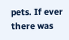pets. If ever there was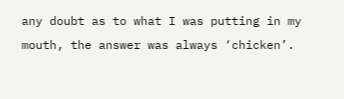any doubt as to what I was putting in my mouth, the answer was always ‘chicken’.